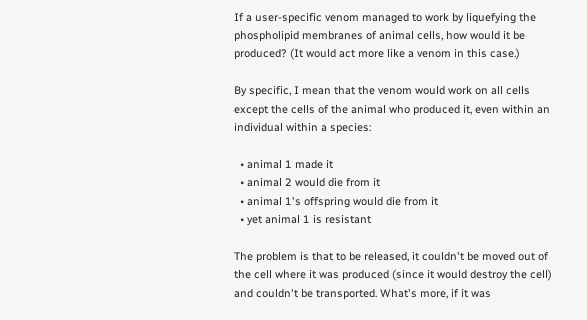If a user-specific venom managed to work by liquefying the phospholipid membranes of animal cells, how would it be produced? (It would act more like a venom in this case.)

By specific, I mean that the venom would work on all cells except the cells of the animal who produced it, even within an individual within a species:

  • animal 1 made it
  • animal 2 would die from it
  • animal 1's offspring would die from it
  • yet animal 1 is resistant

The problem is that to be released, it couldn't be moved out of the cell where it was produced (since it would destroy the cell) and couldn't be transported. What's more, if it was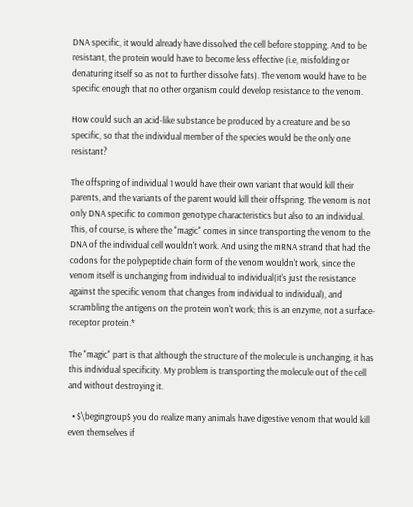DNA specific, it would already have dissolved the cell before stopping. And to be resistant, the protein would have to become less effective (i.e, misfolding or denaturing itself so as not to further dissolve fats). The venom would have to be specific enough that no other organism could develop resistance to the venom.

How could such an acid-like substance be produced by a creature and be so specific, so that the individual member of the species would be the only one resistant?

The offspring of individual 1 would have their own variant that would kill their parents, and the variants of the parent would kill their offspring. The venom is not only DNA specific to common genotype characteristics but also to an individual. This, of course, is where the "magic" comes in since transporting the venom to the DNA of the individual cell wouldn't work. And using the mRNA strand that had the codons for the polypeptide chain form of the venom wouldn't work, since the venom itself is unchanging from individual to individual(it's just the resistance against the specific venom that changes from individual to individual), and scrambling the antigens on the protein won't work; this is an enzyme, not a surface-receptor protein.*

The "magic" part is that although the structure of the molecule is unchanging, it has this individual specificity. My problem is transporting the molecule out of the cell and without destroying it.

  • $\begingroup$ you do realize many animals have digestive venom that would kill even themselves if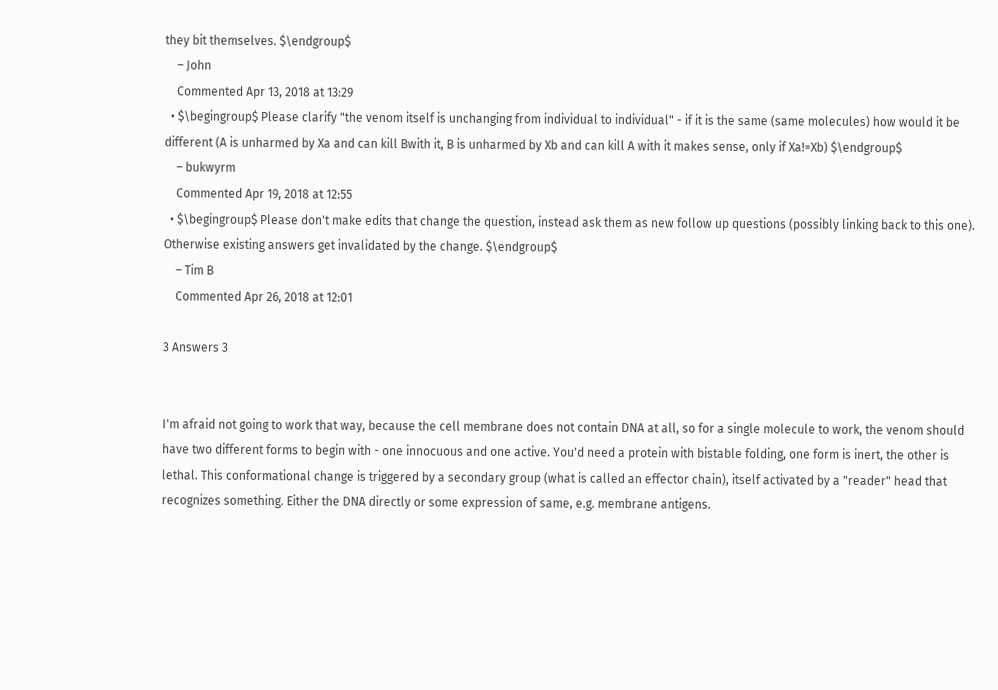they bit themselves. $\endgroup$
    – John
    Commented Apr 13, 2018 at 13:29
  • $\begingroup$ Please clarify "the venom itself is unchanging from individual to individual" - if it is the same (same molecules) how would it be different (A is unharmed by Xa and can kill Bwith it, B is unharmed by Xb and can kill A with it makes sense, only if Xa!=Xb) $\endgroup$
    – bukwyrm
    Commented Apr 19, 2018 at 12:55
  • $\begingroup$ Please don't make edits that change the question, instead ask them as new follow up questions (possibly linking back to this one). Otherwise existing answers get invalidated by the change. $\endgroup$
    – Tim B
    Commented Apr 26, 2018 at 12:01

3 Answers 3


I'm afraid not going to work that way, because the cell membrane does not contain DNA at all, so for a single molecule to work, the venom should have two different forms to begin with - one innocuous and one active. You'd need a protein with bistable folding, one form is inert, the other is lethal. This conformational change is triggered by a secondary group (what is called an effector chain), itself activated by a "reader" head that recognizes something. Either the DNA directly or some expression of same, e.g. membrane antigens.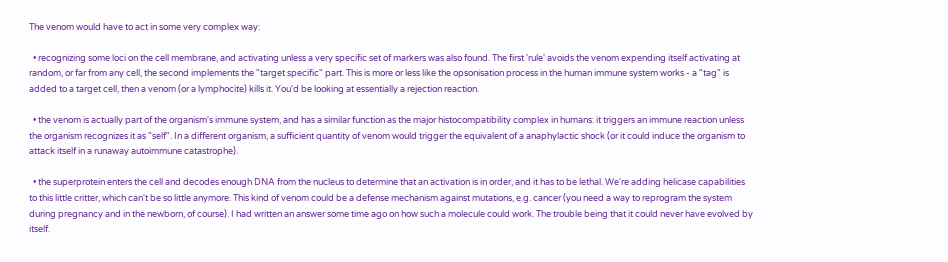The venom would have to act in some very complex way:

  • recognizing some loci on the cell membrane, and activating unless a very specific set of markers was also found. The first 'rule' avoids the venom expending itself activating at random, or far from any cell, the second implements the "target specific" part. This is more or less like the opsonisation process in the human immune system works - a "tag" is added to a target cell, then a venom (or a lymphocite) kills it. You'd be looking at essentially a rejection reaction.

  • the venom is actually part of the organism's immune system, and has a similar function as the major histocompatibility complex in humans: it triggers an immune reaction unless the organism recognizes it as "self". In a different organism, a sufficient quantity of venom would trigger the equivalent of a anaphylactic shock (or it could induce the organism to attack itself in a runaway autoimmune catastrophe).

  • the superprotein enters the cell and decodes enough DNA from the nucleus to determine that an activation is in order, and it has to be lethal. We're adding helicase capabilities to this little critter, which can't be so little anymore. This kind of venom could be a defense mechanism against mutations, e.g. cancer (you need a way to reprogram the system during pregnancy and in the newborn, of course). I had written an answer some time ago on how such a molecule could work. The trouble being that it could never have evolved by itself.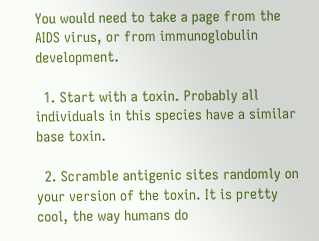You would need to take a page from the AIDS virus, or from immunoglobulin development.

  1. Start with a toxin. Probably all individuals in this species have a similar base toxin.

  2. Scramble antigenic sites randomly on your version of the toxin. It is pretty cool, the way humans do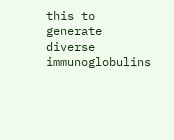this to generate diverse immunoglobulins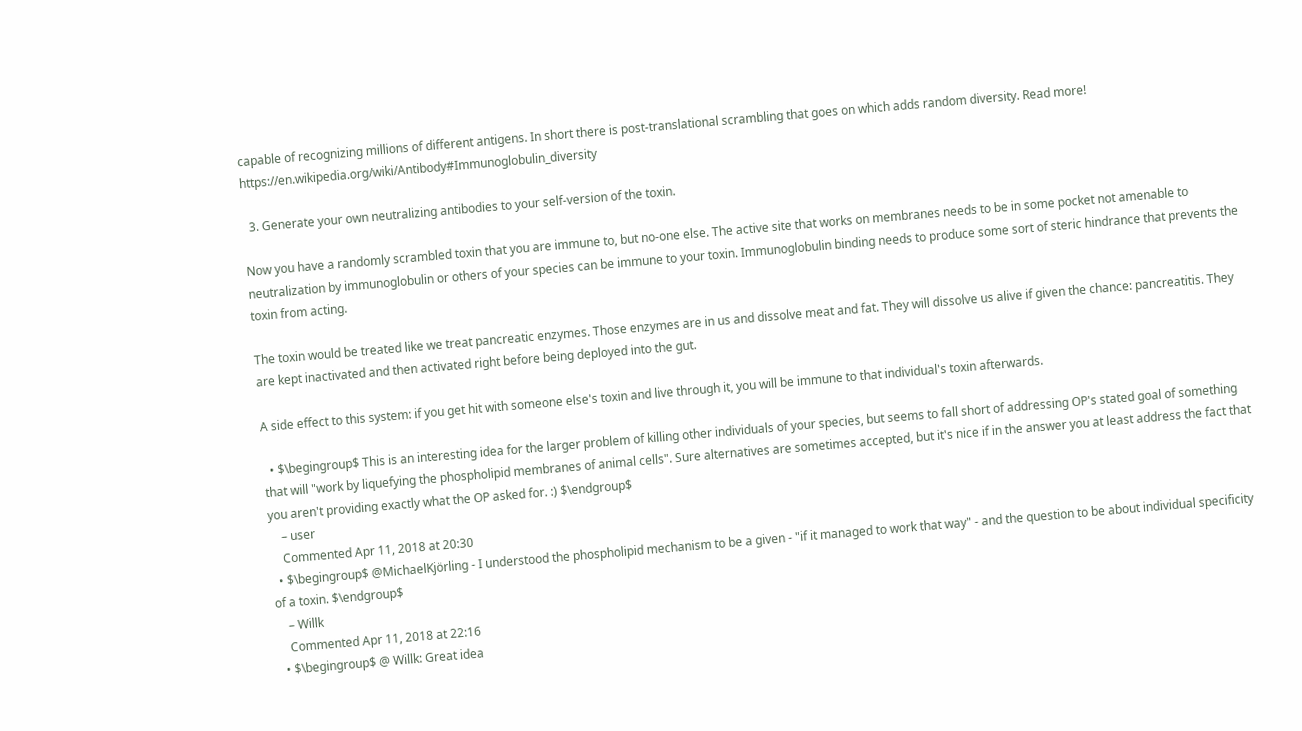capable of recognizing millions of different antigens. In short there is post-translational scrambling that goes on which adds random diversity. Read more! https://en.wikipedia.org/wiki/Antibody#Immunoglobulin_diversity

  3. Generate your own neutralizing antibodies to your self-version of the toxin.

Now you have a randomly scrambled toxin that you are immune to, but no-one else. The active site that works on membranes needs to be in some pocket not amenable to neutralization by immunoglobulin or others of your species can be immune to your toxin. Immunoglobulin binding needs to produce some sort of steric hindrance that prevents the toxin from acting.

The toxin would be treated like we treat pancreatic enzymes. Those enzymes are in us and dissolve meat and fat. They will dissolve us alive if given the chance: pancreatitis. They are kept inactivated and then activated right before being deployed into the gut.

A side effect to this system: if you get hit with someone else's toxin and live through it, you will be immune to that individual's toxin afterwards.

  • $\begingroup$ This is an interesting idea for the larger problem of killing other individuals of your species, but seems to fall short of addressing OP's stated goal of something that will "work by liquefying the phospholipid membranes of animal cells". Sure alternatives are sometimes accepted, but it's nice if in the answer you at least address the fact that you aren't providing exactly what the OP asked for. :) $\endgroup$
    – user
    Commented Apr 11, 2018 at 20:30
  • $\begingroup$ @MichaelKjörling - I understood the phospholipid mechanism to be a given - "if it managed to work that way" - and the question to be about individual specificity of a toxin. $\endgroup$
    – Willk
    Commented Apr 11, 2018 at 22:16
  • $\begingroup$ @ Willk: Great idea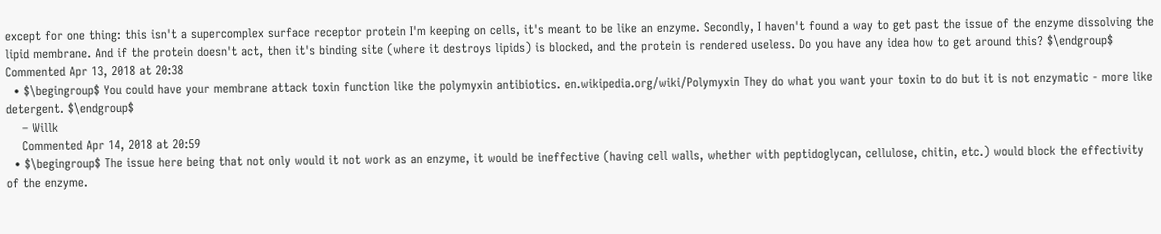except for one thing: this isn't a supercomplex surface receptor protein I'm keeping on cells, it's meant to be like an enzyme. Secondly, I haven't found a way to get past the issue of the enzyme dissolving the lipid membrane. And if the protein doesn't act, then it's binding site (where it destroys lipids) is blocked, and the protein is rendered useless. Do you have any idea how to get around this? $\endgroup$ Commented Apr 13, 2018 at 20:38
  • $\begingroup$ You could have your membrane attack toxin function like the polymyxin antibiotics. en.wikipedia.org/wiki/Polymyxin They do what you want your toxin to do but it is not enzymatic - more like detergent. $\endgroup$
    – Willk
    Commented Apr 14, 2018 at 20:59
  • $\begingroup$ The issue here being that not only would it not work as an enzyme, it would be ineffective (having cell walls, whether with peptidoglycan, cellulose, chitin, etc.) would block the effectivity of the enzyme.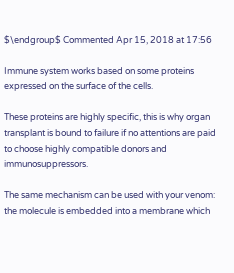$\endgroup$ Commented Apr 15, 2018 at 17:56

Immune system works based on some proteins expressed on the surface of the cells.

These proteins are highly specific, this is why organ transplant is bound to failure if no attentions are paid to choose highly compatible donors and immunosuppressors.

The same mechanism can be used with your venom: the molecule is embedded into a membrane which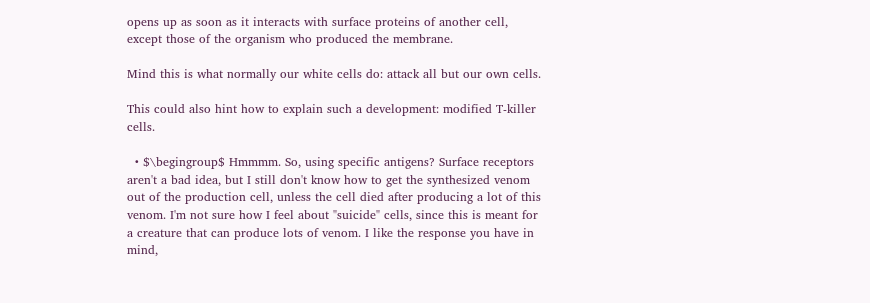opens up as soon as it interacts with surface proteins of another cell, except those of the organism who produced the membrane.

Mind this is what normally our white cells do: attack all but our own cells.

This could also hint how to explain such a development: modified T-killer cells.

  • $\begingroup$ Hmmmm. So, using specific antigens? Surface receptors aren't a bad idea, but I still don't know how to get the synthesized venom out of the production cell, unless the cell died after producing a lot of this venom. I'm not sure how I feel about "suicide" cells, since this is meant for a creature that can produce lots of venom. I like the response you have in mind,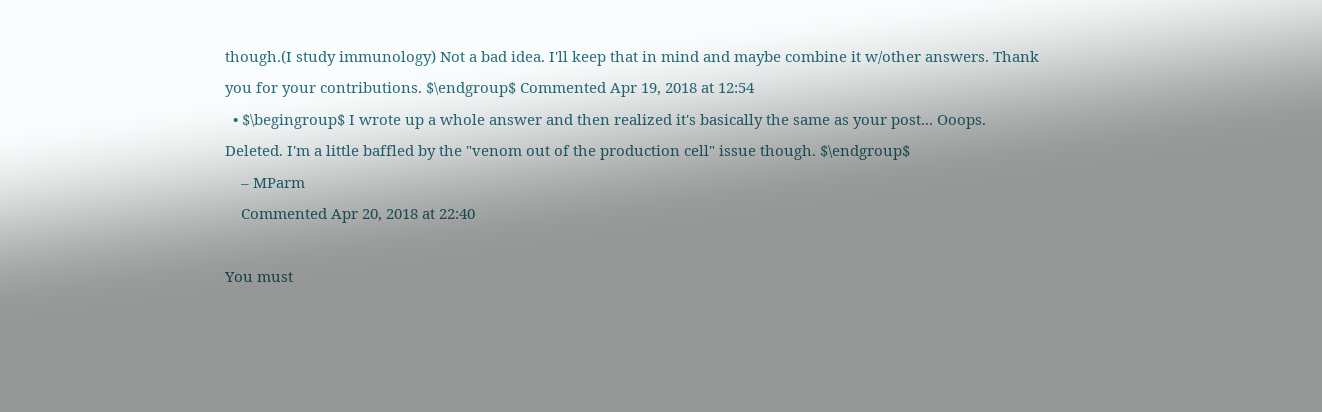though.(I study immunology) Not a bad idea. I'll keep that in mind and maybe combine it w/other answers. Thank you for your contributions. $\endgroup$ Commented Apr 19, 2018 at 12:54
  • $\begingroup$ I wrote up a whole answer and then realized it's basically the same as your post... Ooops. Deleted. I'm a little baffled by the "venom out of the production cell" issue though. $\endgroup$
    – MParm
    Commented Apr 20, 2018 at 22:40

You must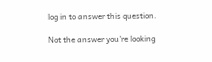log in to answer this question.

Not the answer you're looking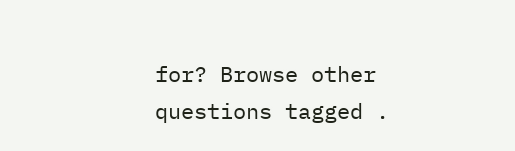for? Browse other questions tagged .